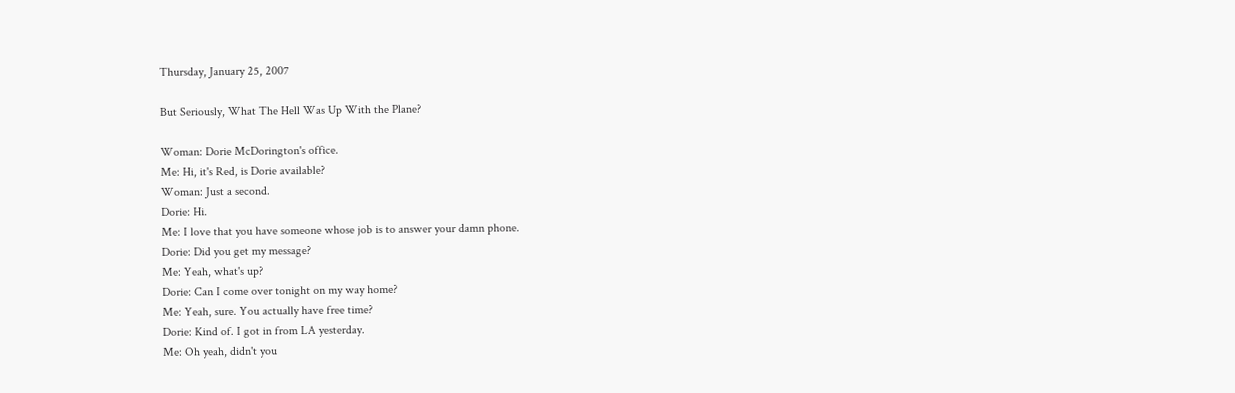Thursday, January 25, 2007

But Seriously, What The Hell Was Up With the Plane?

Woman: Dorie McDorington's office.
Me: Hi, it's Red, is Dorie available?
Woman: Just a second.
Dorie: Hi.
Me: I love that you have someone whose job is to answer your damn phone.
Dorie: Did you get my message?
Me: Yeah, what's up?
Dorie: Can I come over tonight on my way home?
Me: Yeah, sure. You actually have free time?
Dorie: Kind of. I got in from LA yesterday.
Me: Oh yeah, didn't you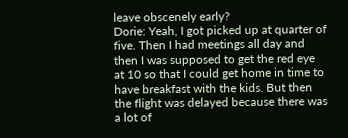leave obscenely early?
Dorie: Yeah, I got picked up at quarter of five. Then I had meetings all day and then I was supposed to get the red eye at 10 so that I could get home in time to have breakfast with the kids. But then the flight was delayed because there was a lot of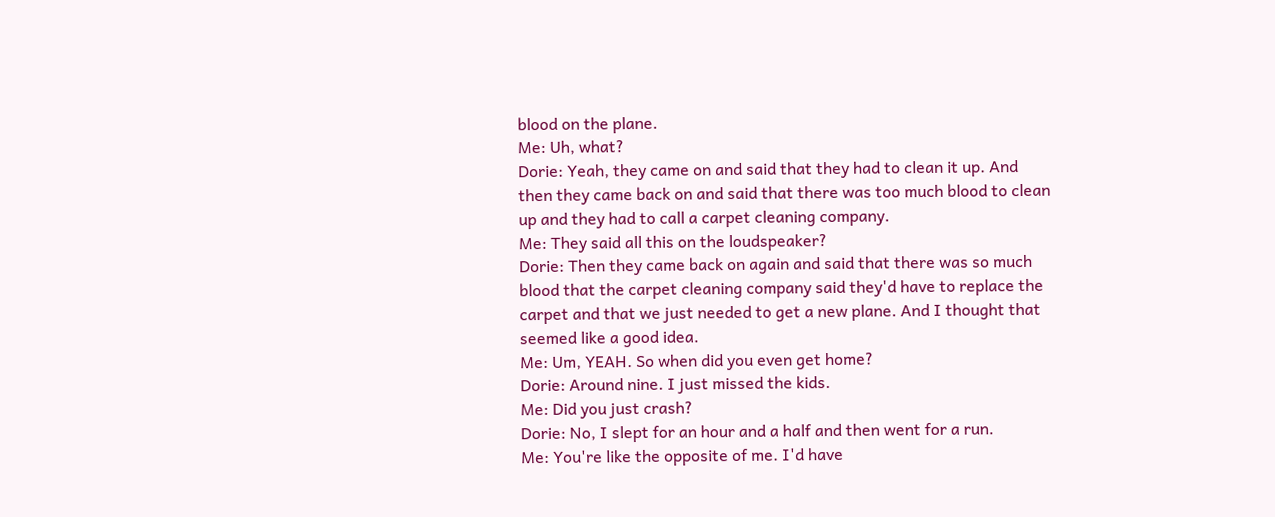blood on the plane.
Me: Uh, what?
Dorie: Yeah, they came on and said that they had to clean it up. And then they came back on and said that there was too much blood to clean up and they had to call a carpet cleaning company.
Me: They said all this on the loudspeaker?
Dorie: Then they came back on again and said that there was so much blood that the carpet cleaning company said they'd have to replace the carpet and that we just needed to get a new plane. And I thought that seemed like a good idea.
Me: Um, YEAH. So when did you even get home?
Dorie: Around nine. I just missed the kids.
Me: Did you just crash?
Dorie: No, I slept for an hour and a half and then went for a run.
Me: You're like the opposite of me. I'd have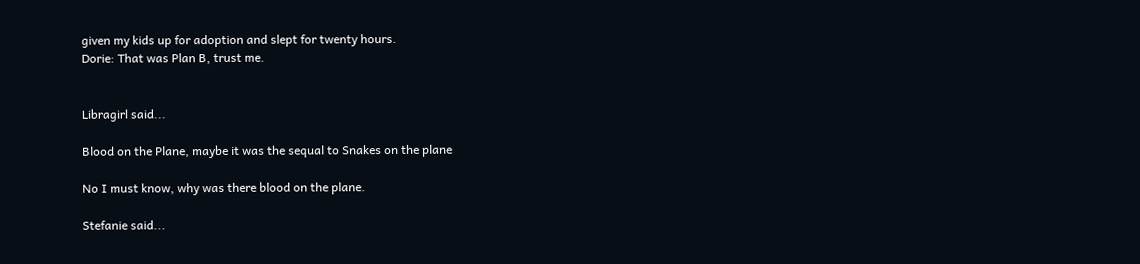given my kids up for adoption and slept for twenty hours.
Dorie: That was Plan B, trust me.


Libragirl said...

Blood on the Plane, maybe it was the sequal to Snakes on the plane

No I must know, why was there blood on the plane.

Stefanie said...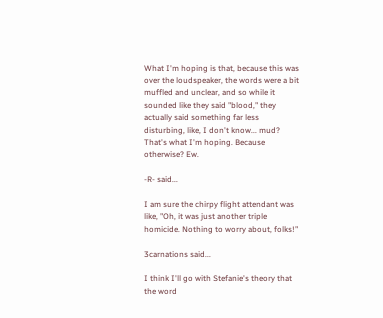What I'm hoping is that, because this was over the loudspeaker, the words were a bit muffled and unclear, and so while it sounded like they said "blood," they actually said something far less disturbing, like, I don't know... mud? That's what I'm hoping. Because otherwise? Ew.

-R- said...

I am sure the chirpy flight attendant was like, "Oh, it was just another triple homicide. Nothing to worry about, folks!"

3carnations said...

I think I'll go with Stefanie's theory that the word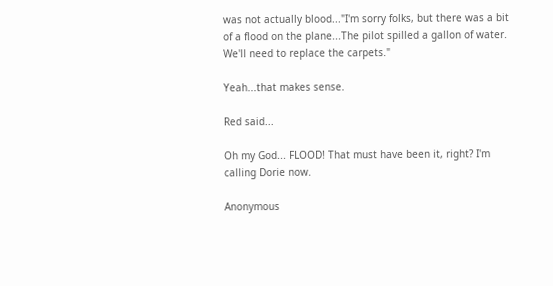was not actually blood..."I'm sorry folks, but there was a bit of a flood on the plane...The pilot spilled a gallon of water. We'll need to replace the carpets."

Yeah...that makes sense.

Red said...

Oh my God... FLOOD! That must have been it, right? I'm calling Dorie now.

Anonymous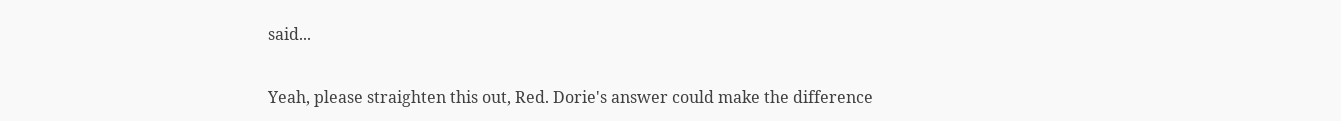said...

Yeah, please straighten this out, Red. Dorie's answer could make the difference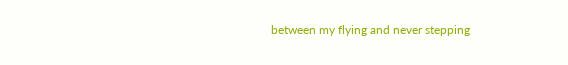between my flying and never stepping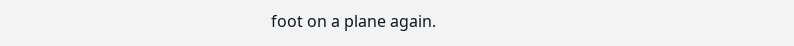foot on a plane again.